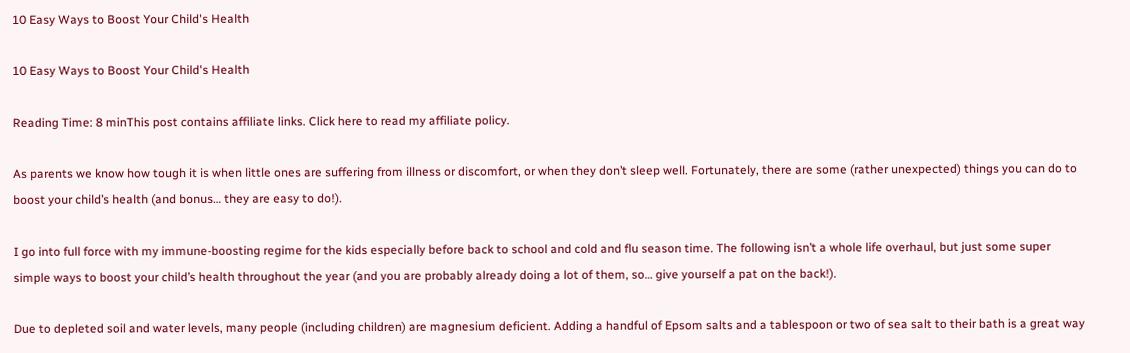10 Easy Ways to Boost Your Child's Health

10 Easy Ways to Boost Your Child's Health

Reading Time: 8 minThis post contains affiliate links. Click here to read my affiliate policy.

As parents we know how tough it is when little ones are suffering from illness or discomfort, or when they don’t sleep well. Fortunately, there are some (rather unexpected) things you can do to boost your child’s health (and bonus… they are easy to do!).

I go into full force with my immune-boosting regime for the kids especially before back to school and cold and flu season time. The following isn’t a whole life overhaul, but just some super simple ways to boost your child’s health throughout the year (and you are probably already doing a lot of them, so… give yourself a pat on the back!).

Due to depleted soil and water levels, many people (including children) are magnesium deficient. Adding a handful of Epsom salts and a tablespoon or two of sea salt to their bath is a great way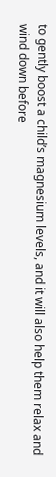to gently boost a child’s magnesium levels, and it will also help them relax and wind down before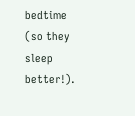bedtime (so they sleep better!).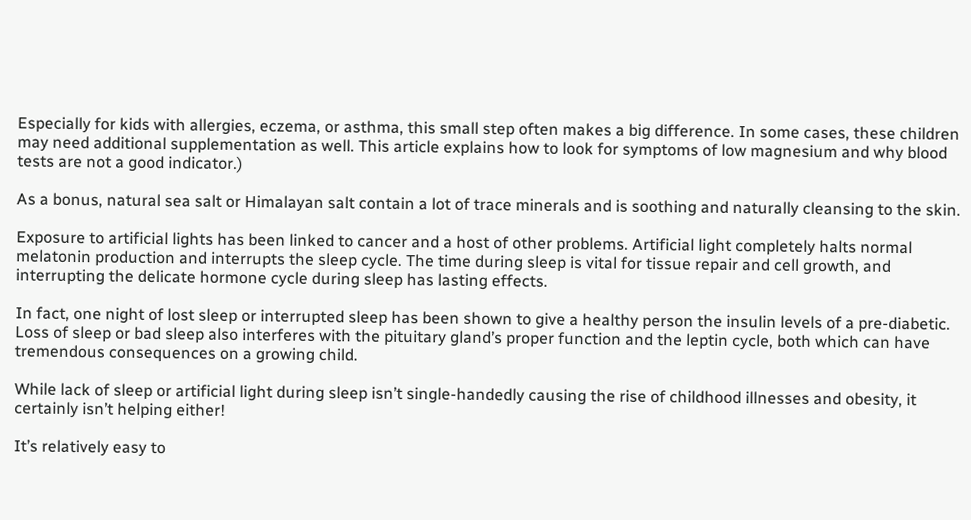Especially for kids with allergies, eczema, or asthma, this small step often makes a big difference. In some cases, these children may need additional supplementation as well. This article explains how to look for symptoms of low magnesium and why blood tests are not a good indicator.)

As a bonus, natural sea salt or Himalayan salt contain a lot of trace minerals and is soothing and naturally cleansing to the skin.

Exposure to artificial lights has been linked to cancer and a host of other problems. Artificial light completely halts normal melatonin production and interrupts the sleep cycle. The time during sleep is vital for tissue repair and cell growth, and interrupting the delicate hormone cycle during sleep has lasting effects.

In fact, one night of lost sleep or interrupted sleep has been shown to give a healthy person the insulin levels of a pre-diabetic. Loss of sleep or bad sleep also interferes with the pituitary gland’s proper function and the leptin cycle, both which can have tremendous consequences on a growing child.

While lack of sleep or artificial light during sleep isn’t single-handedly causing the rise of childhood illnesses and obesity, it certainly isn’t helping either!

It’s relatively easy to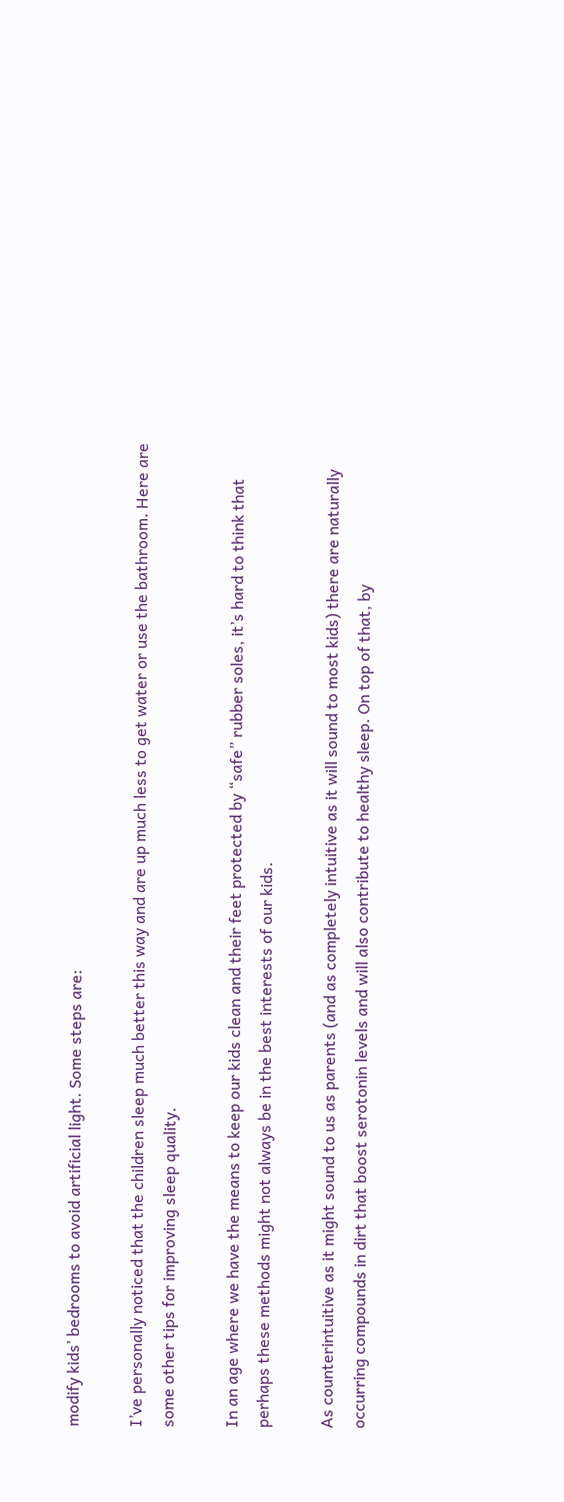modify kids’ bedrooms to avoid artificial light. Some steps are:

I’ve personally noticed that the children sleep much better this way and are up much less to get water or use the bathroom. Here are some other tips for improving sleep quality.

In an age where we have the means to keep our kids clean and their feet protected by “safe” rubber soles, it’s hard to think that perhaps these methods might not always be in the best interests of our kids.

As counterintuitive as it might sound to us as parents (and as completely intuitive as it will sound to most kids) there are naturally occurring compounds in dirt that boost serotonin levels and will also contribute to healthy sleep. On top of that, by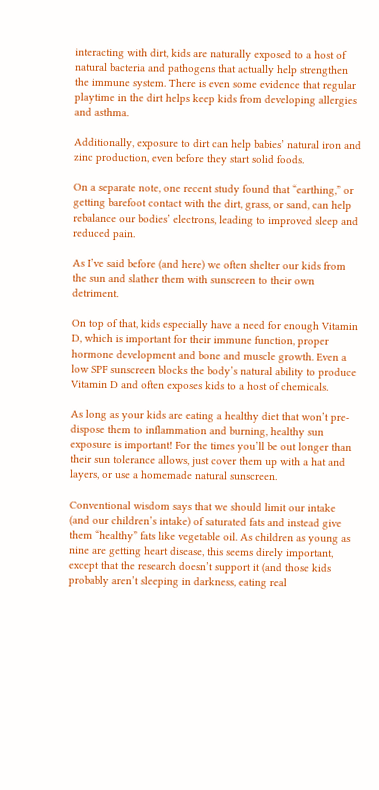interacting with dirt, kids are naturally exposed to a host of natural bacteria and pathogens that actually help strengthen the immune system. There is even some evidence that regular playtime in the dirt helps keep kids from developing allergies and asthma.

Additionally, exposure to dirt can help babies’ natural iron and zinc production, even before they start solid foods.

On a separate note, one recent study found that “earthing,” or getting barefoot contact with the dirt, grass, or sand, can help rebalance our bodies’ electrons, leading to improved sleep and reduced pain.

As I’ve said before (and here) we often shelter our kids from the sun and slather them with sunscreen to their own detriment.

On top of that, kids especially have a need for enough Vitamin D, which is important for their immune function, proper hormone development and bone and muscle growth. Even a low SPF sunscreen blocks the body’s natural ability to produce Vitamin D and often exposes kids to a host of chemicals.

As long as your kids are eating a healthy diet that won’t pre-dispose them to inflammation and burning, healthy sun exposure is important! For the times you’ll be out longer than their sun tolerance allows, just cover them up with a hat and layers, or use a homemade natural sunscreen.

Conventional wisdom says that we should limit our intake (and our children’s intake) of saturated fats and instead give them “healthy” fats like vegetable oil. As children as young as nine are getting heart disease, this seems direly important, except that the research doesn’t support it (and those kids probably aren’t sleeping in darkness, eating real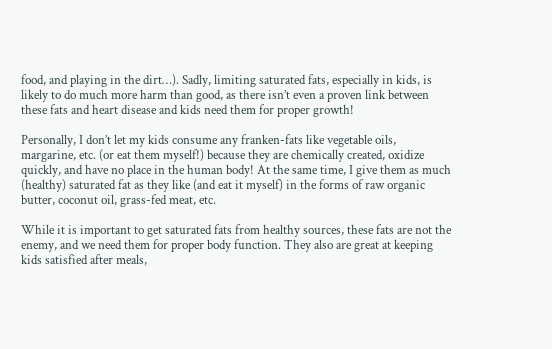food, and playing in the dirt…). Sadly, limiting saturated fats, especially in kids, is likely to do much more harm than good, as there isn’t even a proven link between these fats and heart disease and kids need them for proper growth!

Personally, I don’t let my kids consume any franken-fats like vegetable oils, margarine, etc. (or eat them myself!) because they are chemically created, oxidize quickly, and have no place in the human body! At the same time, I give them as much (healthy) saturated fat as they like (and eat it myself) in the forms of raw organic butter, coconut oil, grass-fed meat, etc.

While it is important to get saturated fats from healthy sources, these fats are not the enemy, and we need them for proper body function. They also are great at keeping kids satisfied after meals,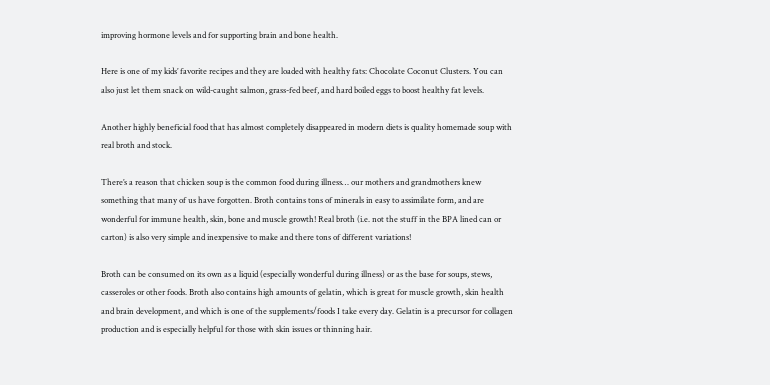improving hormone levels and for supporting brain and bone health.

Here is one of my kids’ favorite recipes and they are loaded with healthy fats: Chocolate Coconut Clusters. You can also just let them snack on wild-caught salmon, grass-fed beef, and hard boiled eggs to boost healthy fat levels.

Another highly beneficial food that has almost completely disappeared in modern diets is quality homemade soup with real broth and stock.

There’s a reason that chicken soup is the common food during illness… our mothers and grandmothers knew something that many of us have forgotten. Broth contains tons of minerals in easy to assimilate form, and are wonderful for immune health, skin, bone and muscle growth! Real broth (i.e. not the stuff in the BPA lined can or carton) is also very simple and inexpensive to make and there tons of different variations!

Broth can be consumed on its own as a liquid (especially wonderful during illness) or as the base for soups, stews, casseroles or other foods. Broth also contains high amounts of gelatin, which is great for muscle growth, skin health and brain development, and which is one of the supplements/foods I take every day. Gelatin is a precursor for collagen production and is especially helpful for those with skin issues or thinning hair.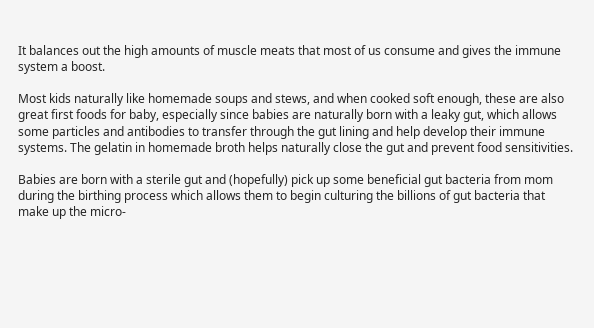It balances out the high amounts of muscle meats that most of us consume and gives the immune system a boost.

Most kids naturally like homemade soups and stews, and when cooked soft enough, these are also great first foods for baby, especially since babies are naturally born with a leaky gut, which allows some particles and antibodies to transfer through the gut lining and help develop their immune systems. The gelatin in homemade broth helps naturally close the gut and prevent food sensitivities.

Babies are born with a sterile gut and (hopefully) pick up some beneficial gut bacteria from mom during the birthing process which allows them to begin culturing the billions of gut bacteria that make up the micro-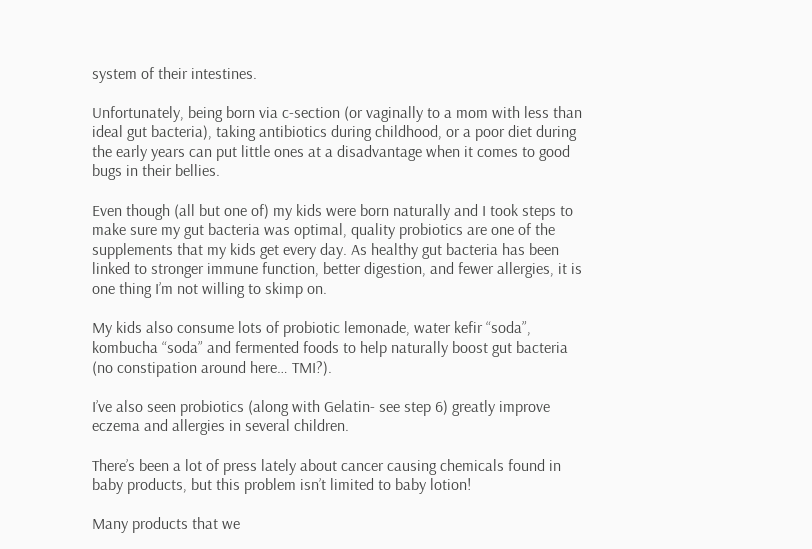system of their intestines.

Unfortunately, being born via c-section (or vaginally to a mom with less than ideal gut bacteria), taking antibiotics during childhood, or a poor diet during the early years can put little ones at a disadvantage when it comes to good bugs in their bellies.

Even though (all but one of) my kids were born naturally and I took steps to make sure my gut bacteria was optimal, quality probiotics are one of the supplements that my kids get every day. As healthy gut bacteria has been linked to stronger immune function, better digestion, and fewer allergies, it is one thing I’m not willing to skimp on.

My kids also consume lots of probiotic lemonade, water kefir “soda”, kombucha “soda” and fermented foods to help naturally boost gut bacteria (no constipation around here… TMI?).

I’ve also seen probiotics (along with Gelatin- see step 6) greatly improve eczema and allergies in several children.

There’s been a lot of press lately about cancer causing chemicals found in baby products, but this problem isn’t limited to baby lotion!

Many products that we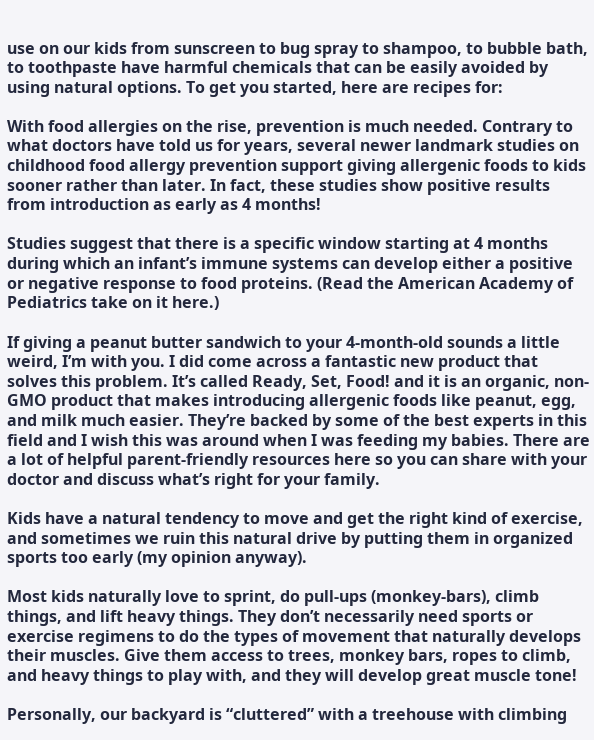use on our kids from sunscreen to bug spray to shampoo, to bubble bath, to toothpaste have harmful chemicals that can be easily avoided by using natural options. To get you started, here are recipes for:

With food allergies on the rise, prevention is much needed. Contrary to what doctors have told us for years, several newer landmark studies on childhood food allergy prevention support giving allergenic foods to kids sooner rather than later. In fact, these studies show positive results from introduction as early as 4 months!

Studies suggest that there is a specific window starting at 4 months during which an infant’s immune systems can develop either a positive or negative response to food proteins. (Read the American Academy of Pediatrics take on it here.)

If giving a peanut butter sandwich to your 4-month-old sounds a little weird, I’m with you. I did come across a fantastic new product that solves this problem. It’s called Ready, Set, Food! and it is an organic, non-GMO product that makes introducing allergenic foods like peanut, egg, and milk much easier. They’re backed by some of the best experts in this field and I wish this was around when I was feeding my babies. There are a lot of helpful parent-friendly resources here so you can share with your doctor and discuss what’s right for your family.

Kids have a natural tendency to move and get the right kind of exercise, and sometimes we ruin this natural drive by putting them in organized sports too early (my opinion anyway).

Most kids naturally love to sprint, do pull-ups (monkey-bars), climb things, and lift heavy things. They don’t necessarily need sports or exercise regimens to do the types of movement that naturally develops their muscles. Give them access to trees, monkey bars, ropes to climb, and heavy things to play with, and they will develop great muscle tone!

Personally, our backyard is “cluttered” with a treehouse with climbing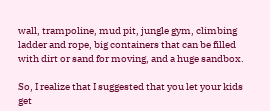wall, trampoline, mud pit, jungle gym, climbing ladder and rope, big containers that can be filled with dirt or sand for moving, and a huge sandbox.

So, I realize that I suggested that you let your kids get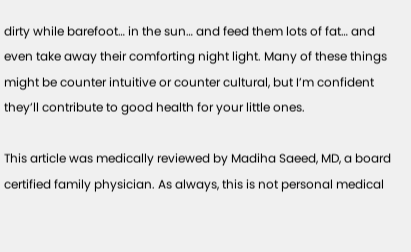dirty while barefoot… in the sun… and feed them lots of fat… and even take away their comforting night light. Many of these things might be counter intuitive or counter cultural, but I’m confident they’ll contribute to good health for your little ones.

This article was medically reviewed by Madiha Saeed, MD, a board certified family physician. As always, this is not personal medical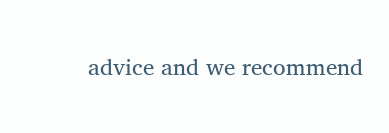advice and we recommend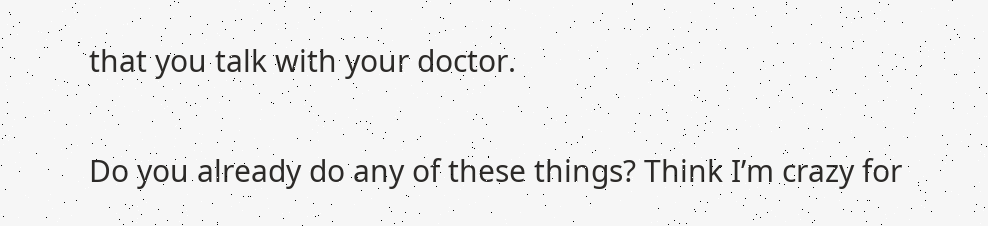that you talk with your doctor.

Do you already do any of these things? Think I’m crazy for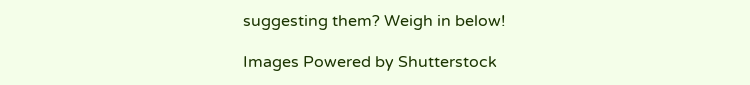suggesting them? Weigh in below!

Images Powered by Shutterstock